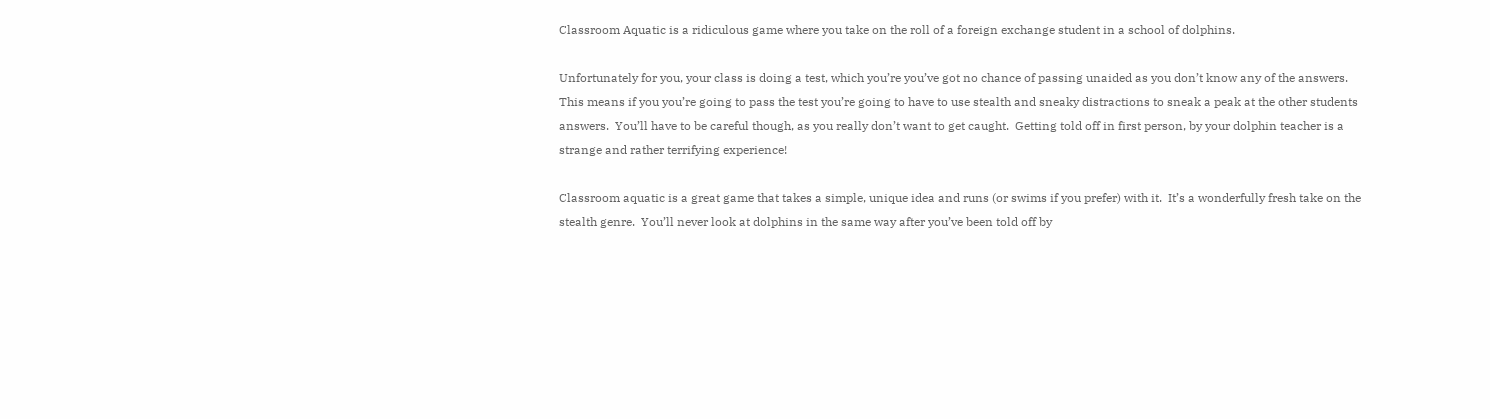Classroom Aquatic is a ridiculous game where you take on the roll of a foreign exchange student in a school of dolphins.

Unfortunately for you, your class is doing a test, which you’re you’ve got no chance of passing unaided as you don’t know any of the answers.  This means if you you’re going to pass the test you’re going to have to use stealth and sneaky distractions to sneak a peak at the other students answers.  You’ll have to be careful though, as you really don’t want to get caught.  Getting told off in first person, by your dolphin teacher is a strange and rather terrifying experience!

Classroom aquatic is a great game that takes a simple, unique idea and runs (or swims if you prefer) with it.  It’s a wonderfully fresh take on the stealth genre.  You’ll never look at dolphins in the same way after you’ve been told off by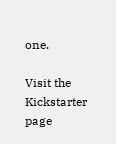one.

Visit the Kickstarter page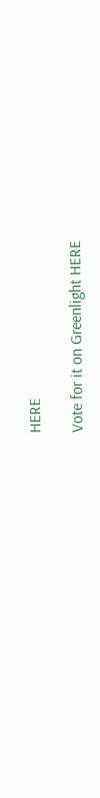HERE

Vote for it on Greenlight HERE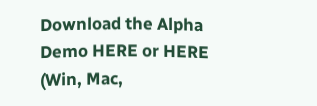Download the Alpha Demo HERE or HERE (Win, Mac,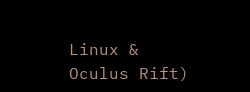Linux & Oculus Rift)